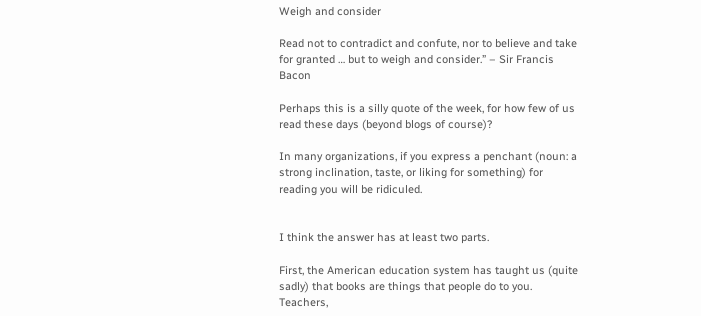Weigh and consider

Read not to contradict and confute, nor to believe and take for granted … but to weigh and consider.” – Sir Francis Bacon

Perhaps this is a silly quote of the week, for how few of us read these days (beyond blogs of course)?

In many organizations, if you express a penchant (noun: a strong inclination, taste, or liking for something) for reading you will be ridiculed.


I think the answer has at least two parts.

First, the American education system has taught us (quite sadly) that books are things that people do to you.  Teachers,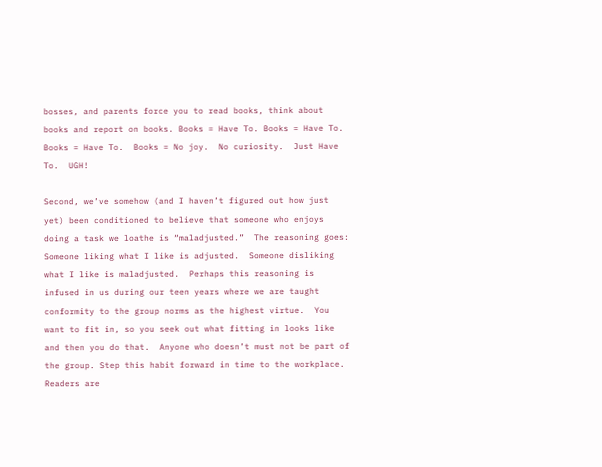bosses, and parents force you to read books, think about books and report on books. Books = Have To. Books = Have To. Books = Have To.  Books = No joy.  No curiosity.  Just Have To.  UGH!

Second, we’ve somehow (and I haven’t figured out how just yet) been conditioned to believe that someone who enjoys doing a task we loathe is “maladjusted.”  The reasoning goes: Someone liking what I like is adjusted.  Someone disliking what I like is maladjusted.  Perhaps this reasoning is infused in us during our teen years where we are taught conformity to the group norms as the highest virtue.  You want to fit in, so you seek out what fitting in looks like and then you do that.  Anyone who doesn’t must not be part of the group. Step this habit forward in time to the workplace.  Readers are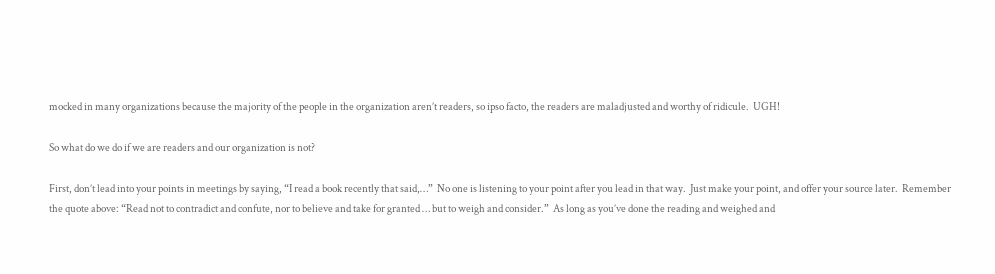mocked in many organizations because the majority of the people in the organization aren’t readers, so ipso facto, the readers are maladjusted and worthy of ridicule.  UGH!

So what do we do if we are readers and our organization is not?

First, don’t lead into your points in meetings by saying, “I read a book recently that said,…”  No one is listening to your point after you lead in that way.  Just make your point, and offer your source later.  Remember the quote above: “Read not to contradict and confute, nor to believe and take for granted … but to weigh and consider.”  As long as you’ve done the reading and weighed and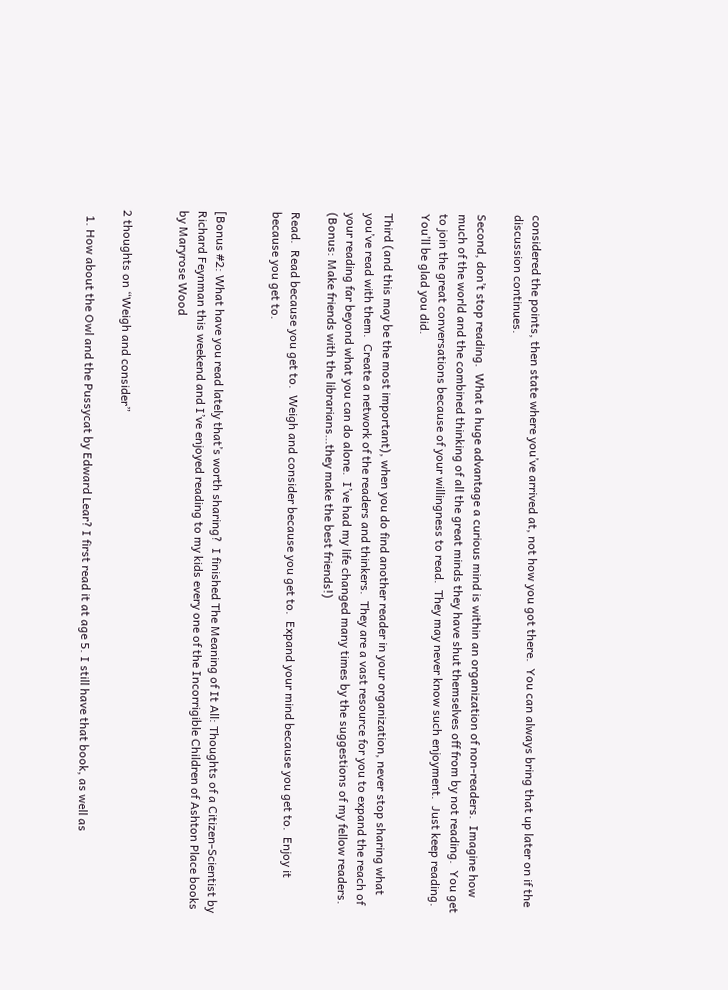considered the points, then state where you’ve arrived at, not how you got there.  You can always bring that up later on if the discussion continues.

Second, don’t stop reading.  What a huge advantage a curious mind is within an organization of non-readers.  Imagine how much of the world and the combined thinking of all the great minds they have shut themselves off from by not reading.  You get to join the great conversations because of your willingness to read.  They may never know such enjoyment.  Just keep reading.  You’ll be glad you did.

Third (and this may be the most important), when you do find another reader in your organization, never stop sharing what you’ve read with them.  Create a network of the readers and thinkers.  They are a vast resource for you to expand the reach of your reading far beyond what you can do alone.  I’ve had my life changed many times by the suggestions of my fellow readers.  (Bonus: Make friends with the librarians…they make the best friends!)

Read.  Read because you get to.  Weigh and consider because you get to.  Expand your mind because you get to.  Enjoy it because you get to.


[Bonus #2: What have you read lately that’s worth sharing?  I finished The Meaning of It All: Thoughts of a Citizen-Scientist by Richard Feynman this weekend and I’ve enjoyed reading to my kids every one of the Incorrigible Children of Ashton Place books by Maryrose Wood


2 thoughts on “Weigh and consider”

  1. How about the Owl and the Pussycat by Edward Lear? I first read it at age 5. I still have that book, as well as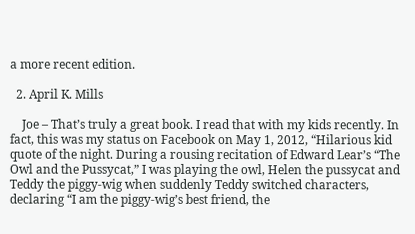a more recent edition.

  2. April K. Mills

    Joe – That’s truly a great book. I read that with my kids recently. In fact, this was my status on Facebook on May 1, 2012, “Hilarious kid quote of the night. During a rousing recitation of Edward Lear’s “The Owl and the Pussycat,” I was playing the owl, Helen the pussycat and Teddy the piggy-wig when suddenly Teddy switched characters, declaring “I am the piggy-wig’s best friend, the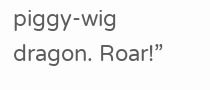piggy-wig dragon. Roar!”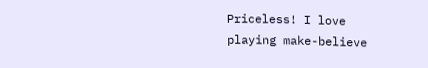Priceless! I love playing make-believe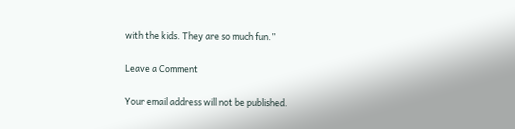with the kids. They are so much fun.”

Leave a Comment

Your email address will not be published.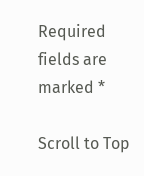Required fields are marked *

Scroll to Top